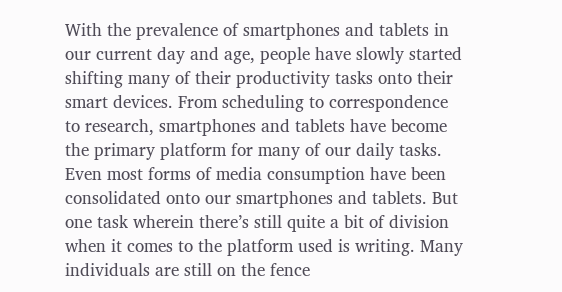With the prevalence of smartphones and tablets in our current day and age, people have slowly started shifting many of their productivity tasks onto their smart devices. From scheduling to correspondence to research, smartphones and tablets have become the primary platform for many of our daily tasks. Even most forms of media consumption have been consolidated onto our smartphones and tablets. But one task wherein there’s still quite a bit of division when it comes to the platform used is writing. Many individuals are still on the fence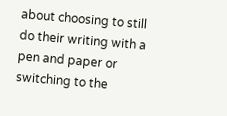about choosing to still do their writing with a pen and paper or switching to the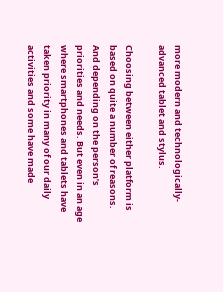more modern and technologically-advanced tablet and stylus.

Choosing between either platform is based on quite a number of reasons. And depending on the person’s priorities and needs. But even in an age where smartphones and tablets have taken priority in many of our daily activities and some have made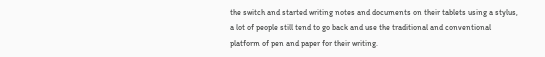the switch and started writing notes and documents on their tablets using a stylus, a lot of people still tend to go back and use the traditional and conventional platform of pen and paper for their writing.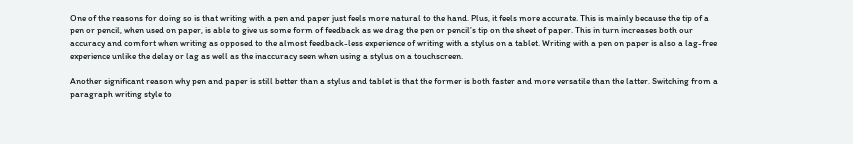One of the reasons for doing so is that writing with a pen and paper just feels more natural to the hand. Plus, it feels more accurate. This is mainly because the tip of a pen or pencil, when used on paper, is able to give us some form of feedback as we drag the pen or pencil’s tip on the sheet of paper. This in turn increases both our accuracy and comfort when writing as opposed to the almost feedback-less experience of writing with a stylus on a tablet. Writing with a pen on paper is also a lag-free experience unlike the delay or lag as well as the inaccuracy seen when using a stylus on a touchscreen.

Another significant reason why pen and paper is still better than a stylus and tablet is that the former is both faster and more versatile than the latter. Switching from a paragraph writing style to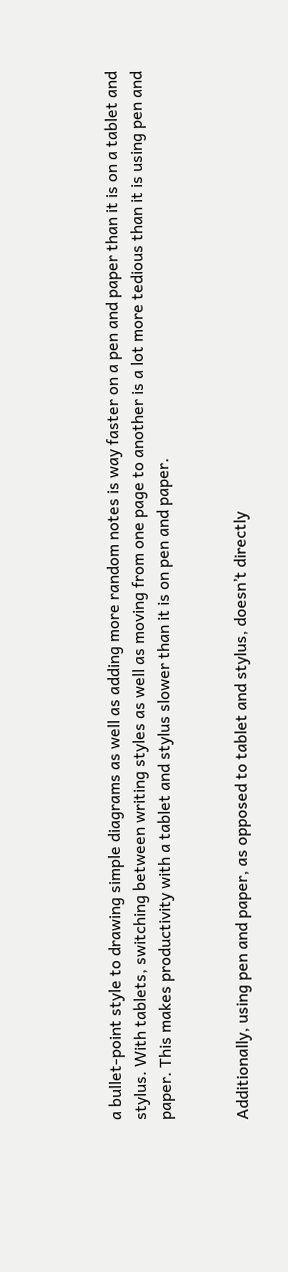a bullet-point style to drawing simple diagrams as well as adding more random notes is way faster on a pen and paper than it is on a tablet and stylus. With tablets, switching between writing styles as well as moving from one page to another is a lot more tedious than it is using pen and paper. This makes productivity with a tablet and stylus slower than it is on pen and paper.


Additionally, using pen and paper, as opposed to tablet and stylus, doesn’t directly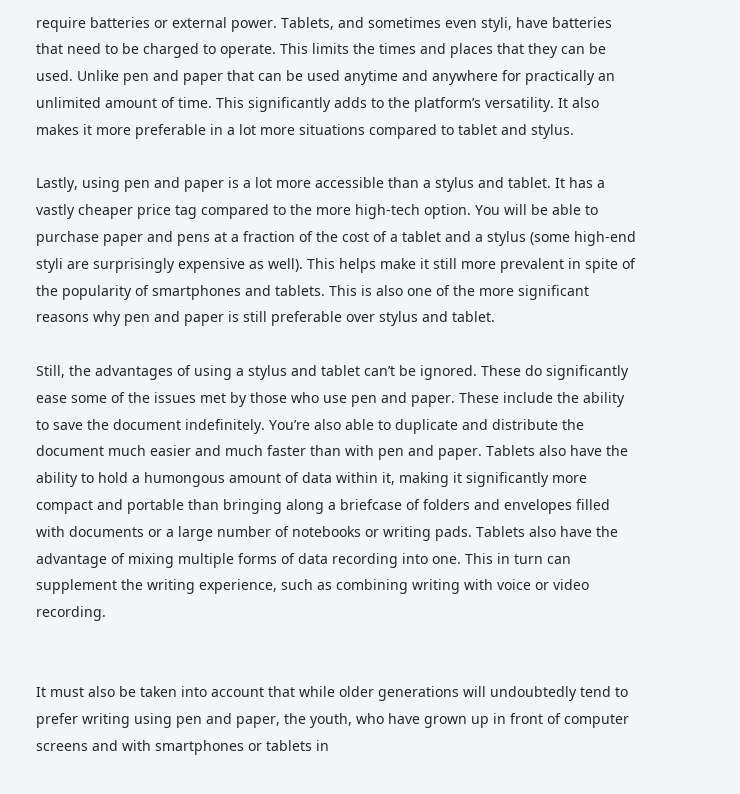require batteries or external power. Tablets, and sometimes even styli, have batteries that need to be charged to operate. This limits the times and places that they can be used. Unlike pen and paper that can be used anytime and anywhere for practically an unlimited amount of time. This significantly adds to the platform’s versatility. It also makes it more preferable in a lot more situations compared to tablet and stylus.

Lastly, using pen and paper is a lot more accessible than a stylus and tablet. It has a vastly cheaper price tag compared to the more high-tech option. You will be able to purchase paper and pens at a fraction of the cost of a tablet and a stylus (some high-end styli are surprisingly expensive as well). This helps make it still more prevalent in spite of the popularity of smartphones and tablets. This is also one of the more significant reasons why pen and paper is still preferable over stylus and tablet.

Still, the advantages of using a stylus and tablet can’t be ignored. These do significantly ease some of the issues met by those who use pen and paper. These include the ability to save the document indefinitely. You’re also able to duplicate and distribute the document much easier and much faster than with pen and paper. Tablets also have the ability to hold a humongous amount of data within it, making it significantly more compact and portable than bringing along a briefcase of folders and envelopes filled with documents or a large number of notebooks or writing pads. Tablets also have the advantage of mixing multiple forms of data recording into one. This in turn can supplement the writing experience, such as combining writing with voice or video recording.


It must also be taken into account that while older generations will undoubtedly tend to prefer writing using pen and paper, the youth, who have grown up in front of computer screens and with smartphones or tablets in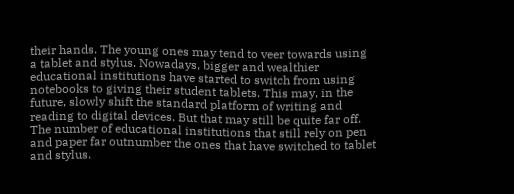their hands. The young ones may tend to veer towards using a tablet and stylus. Nowadays, bigger and wealthier educational institutions have started to switch from using notebooks to giving their student tablets. This may, in the future, slowly shift the standard platform of writing and reading to digital devices. But that may still be quite far off. The number of educational institutions that still rely on pen and paper far outnumber the ones that have switched to tablet and stylus.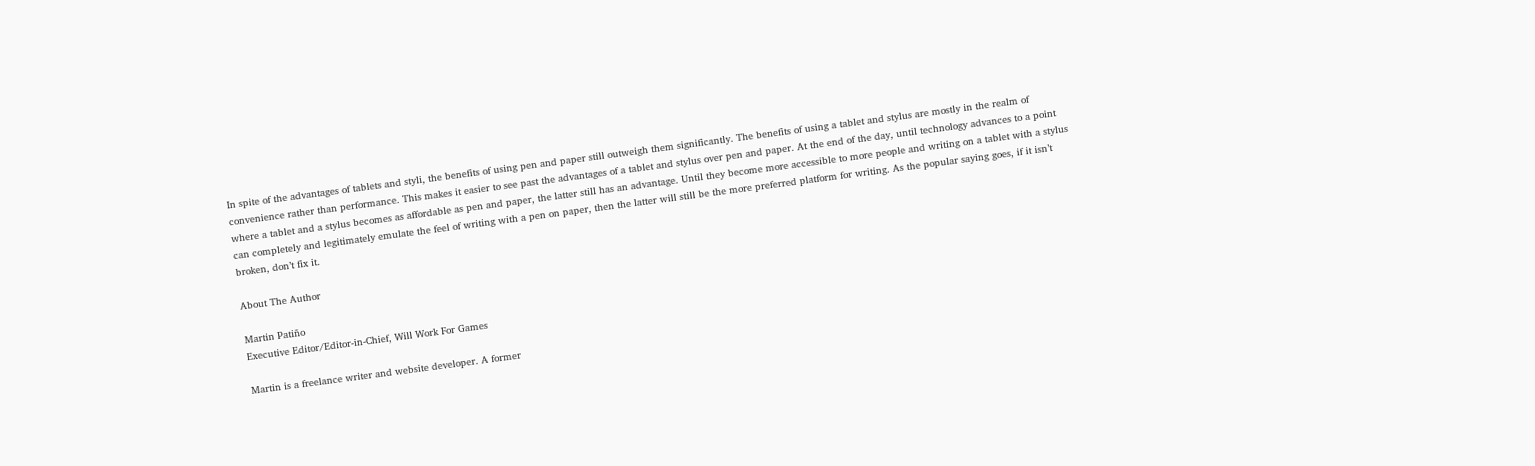In spite of the advantages of tablets and styli, the benefits of using pen and paper still outweigh them significantly. The benefits of using a tablet and stylus are mostly in the realm of convenience rather than performance. This makes it easier to see past the advantages of a tablet and stylus over pen and paper. At the end of the day, until technology advances to a point where a tablet and a stylus becomes as affordable as pen and paper, the latter still has an advantage. Until they become more accessible to more people and writing on a tablet with a stylus can completely and legitimately emulate the feel of writing with a pen on paper, then the latter will still be the more preferred platform for writing. As the popular saying goes, if it isn’t broken, don’t fix it.

About The Author

Martin Patiño
Executive Editor/Editor-in-Chief, Will Work For Games

Martin is a freelance writer and website developer. A former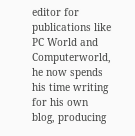editor for publications like PC World and Computerworld, he now spends his time writing for his own blog, producing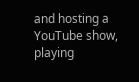and hosting a YouTube show, playing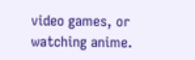video games, or watching anime.